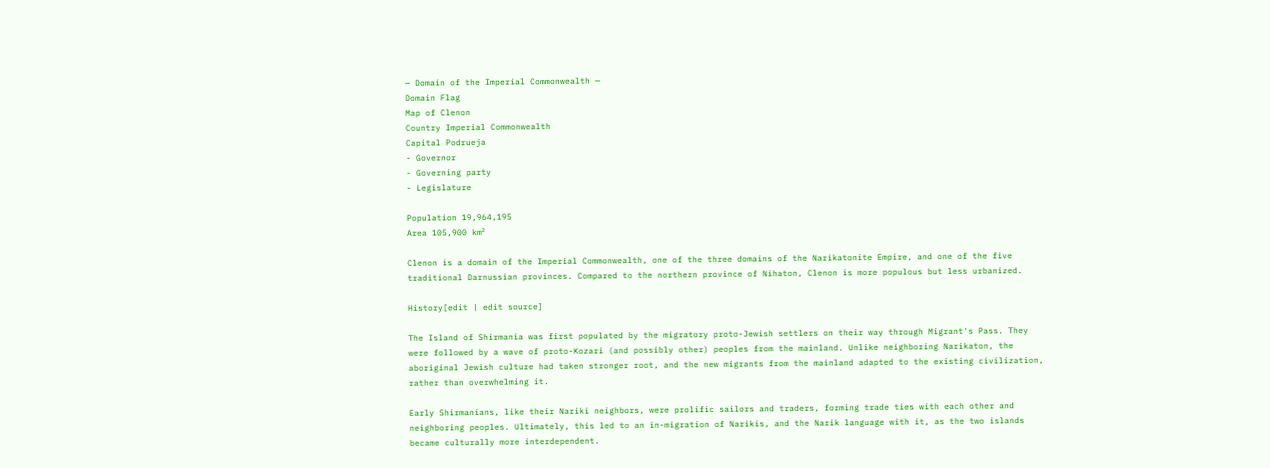— Domain of the Imperial Commonwealth —
Domain Flag
Map of Clenon
Country Imperial Commonwealth
Capital Podrueja
- Governor
- Governing party
- Legislature

Population 19,964,195
Area 105,900 km²

Clenon is a domain of the Imperial Commonwealth, one of the three domains of the Narikatonite Empire, and one of the five traditional Darnussian provinces. Compared to the northern province of Nihaton, Clenon is more populous but less urbanized.

History[edit | edit source]

The Island of Shirmania was first populated by the migratory proto-Jewish settlers on their way through Migrant's Pass. They were followed by a wave of proto-Kozari (and possibly other) peoples from the mainland. Unlike neighboring Narikaton, the aboriginal Jewish culture had taken stronger root, and the new migrants from the mainland adapted to the existing civilization, rather than overwhelming it.

Early Shirmanians, like their Nariki neighbors, were prolific sailors and traders, forming trade ties with each other and neighboring peoples. Ultimately, this led to an in-migration of Narikis, and the Narik language with it, as the two islands became culturally more interdependent.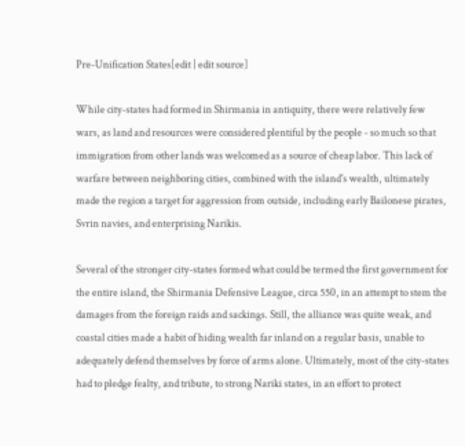Pre-Unification States[edit | edit source]

While city-states had formed in Shirmania in antiquity, there were relatively few wars, as land and resources were considered plentiful by the people - so much so that immigration from other lands was welcomed as a source of cheap labor. This lack of warfare between neighboring cities, combined with the island's wealth, ultimately made the region a target for aggression from outside, including early Bailonese pirates, Svrin navies, and enterprising Narikis.

Several of the stronger city-states formed what could be termed the first government for the entire island, the Shirmania Defensive League, circa 550, in an attempt to stem the damages from the foreign raids and sackings. Still, the alliance was quite weak, and coastal cities made a habit of hiding wealth far inland on a regular basis, unable to adequately defend themselves by force of arms alone. Ultimately, most of the city-states had to pledge fealty, and tribute, to strong Nariki states, in an effort to protect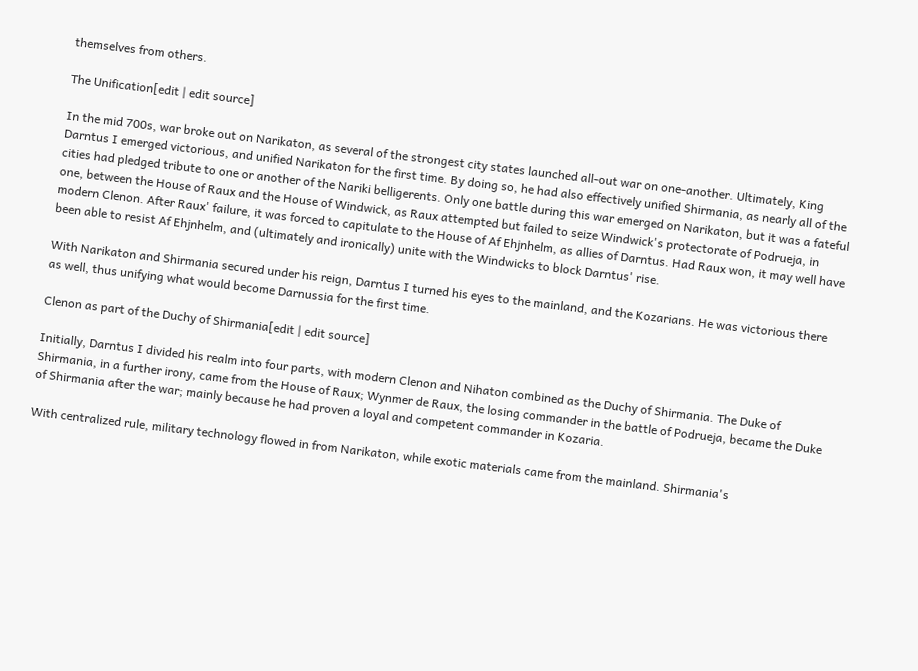themselves from others.

The Unification[edit | edit source]

In the mid 700s, war broke out on Narikaton, as several of the strongest city states launched all-out war on one-another. Ultimately, King Darntus I emerged victorious, and unified Narikaton for the first time. By doing so, he had also effectively unified Shirmania, as nearly all of the cities had pledged tribute to one or another of the Nariki belligerents. Only one battle during this war emerged on Narikaton, but it was a fateful one, between the House of Raux and the House of Windwick, as Raux attempted but failed to seize Windwick's protectorate of Podrueja, in modern Clenon. After Raux' failure, it was forced to capitulate to the House of Af Ehjnhelm, as allies of Darntus. Had Raux won, it may well have been able to resist Af Ehjnhelm, and (ultimately and ironically) unite with the Windwicks to block Darntus' rise.

With Narikaton and Shirmania secured under his reign, Darntus I turned his eyes to the mainland, and the Kozarians. He was victorious there as well, thus unifying what would become Darnussia for the first time.

Clenon as part of the Duchy of Shirmania[edit | edit source]

Initially, Darntus I divided his realm into four parts, with modern Clenon and Nihaton combined as the Duchy of Shirmania. The Duke of Shirmania, in a further irony, came from the House of Raux; Wynmer de Raux, the losing commander in the battle of Podrueja, became the Duke of Shirmania after the war; mainly because he had proven a loyal and competent commander in Kozaria.

With centralized rule, military technology flowed in from Narikaton, while exotic materials came from the mainland. Shirmania's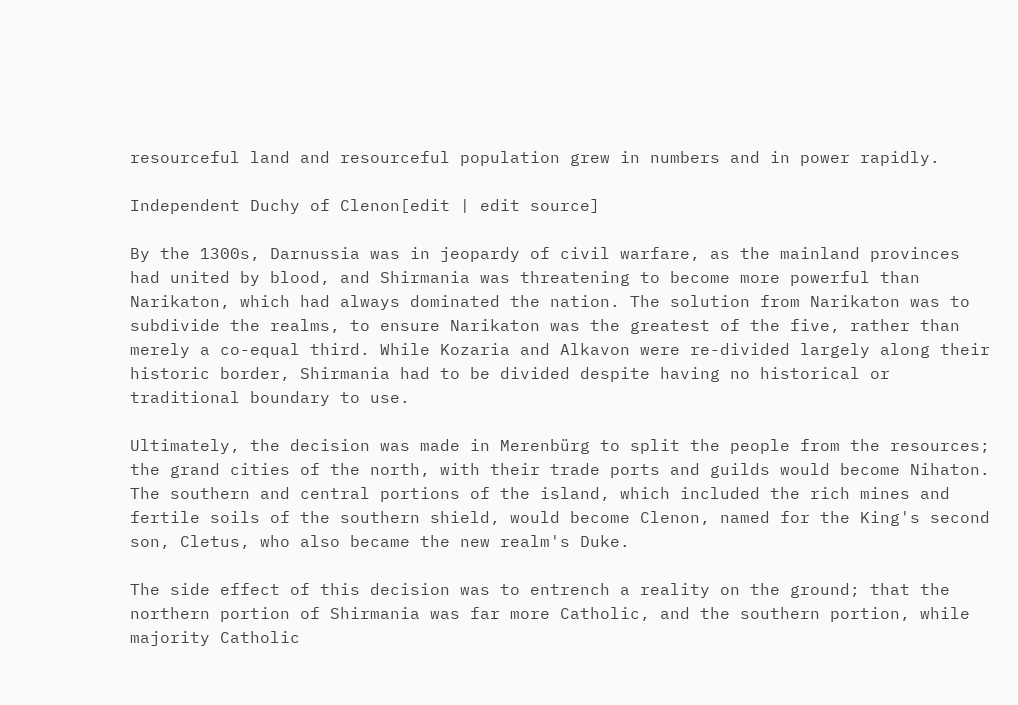resourceful land and resourceful population grew in numbers and in power rapidly.

Independent Duchy of Clenon[edit | edit source]

By the 1300s, Darnussia was in jeopardy of civil warfare, as the mainland provinces had united by blood, and Shirmania was threatening to become more powerful than Narikaton, which had always dominated the nation. The solution from Narikaton was to subdivide the realms, to ensure Narikaton was the greatest of the five, rather than merely a co-equal third. While Kozaria and Alkavon were re-divided largely along their historic border, Shirmania had to be divided despite having no historical or traditional boundary to use.

Ultimately, the decision was made in Merenbürg to split the people from the resources; the grand cities of the north, with their trade ports and guilds would become Nihaton. The southern and central portions of the island, which included the rich mines and fertile soils of the southern shield, would become Clenon, named for the King's second son, Cletus, who also became the new realm's Duke.

The side effect of this decision was to entrench a reality on the ground; that the northern portion of Shirmania was far more Catholic, and the southern portion, while majority Catholic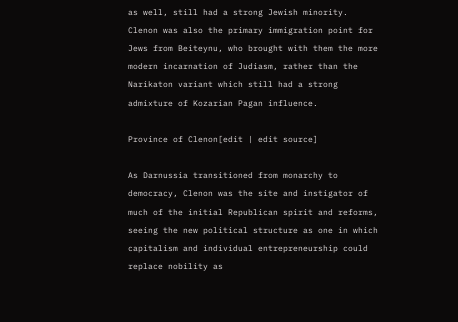as well, still had a strong Jewish minority. Clenon was also the primary immigration point for Jews from Beiteynu, who brought with them the more modern incarnation of Judiasm, rather than the Narikaton variant which still had a strong admixture of Kozarian Pagan influence.

Province of Clenon[edit | edit source]

As Darnussia transitioned from monarchy to democracy, Clenon was the site and instigator of much of the initial Republican spirit and reforms, seeing the new political structure as one in which capitalism and individual entrepreneurship could replace nobility as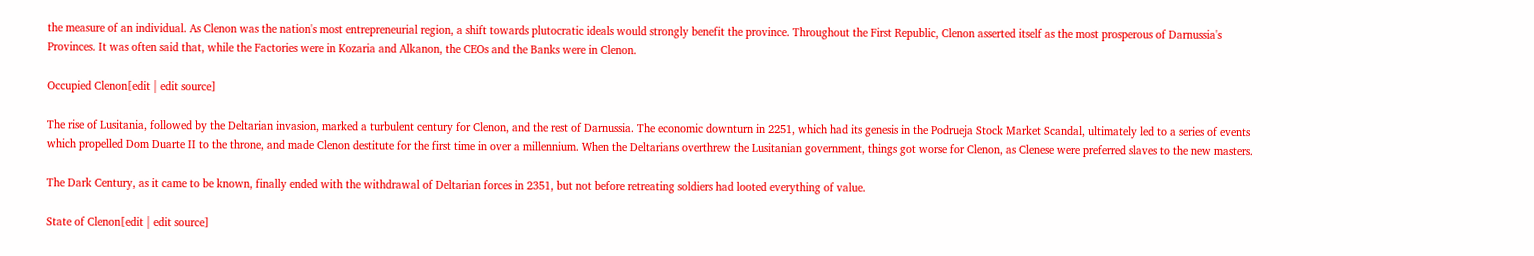the measure of an individual. As Clenon was the nation's most entrepreneurial region, a shift towards plutocratic ideals would strongly benefit the province. Throughout the First Republic, Clenon asserted itself as the most prosperous of Darnussia's Provinces. It was often said that, while the Factories were in Kozaria and Alkanon, the CEOs and the Banks were in Clenon.

Occupied Clenon[edit | edit source]

The rise of Lusitania, followed by the Deltarian invasion, marked a turbulent century for Clenon, and the rest of Darnussia. The economic downturn in 2251, which had its genesis in the Podrueja Stock Market Scandal, ultimately led to a series of events which propelled Dom Duarte II to the throne, and made Clenon destitute for the first time in over a millennium. When the Deltarians overthrew the Lusitanian government, things got worse for Clenon, as Clenese were preferred slaves to the new masters.

The Dark Century, as it came to be known, finally ended with the withdrawal of Deltarian forces in 2351, but not before retreating soldiers had looted everything of value.

State of Clenon[edit | edit source]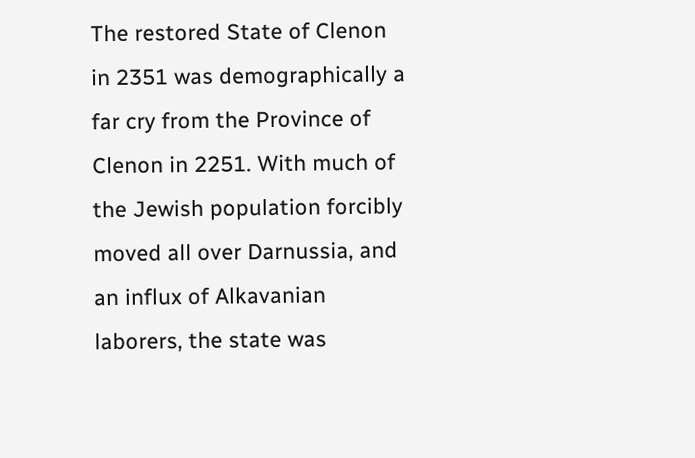The restored State of Clenon in 2351 was demographically a far cry from the Province of Clenon in 2251. With much of the Jewish population forcibly moved all over Darnussia, and an influx of Alkavanian laborers, the state was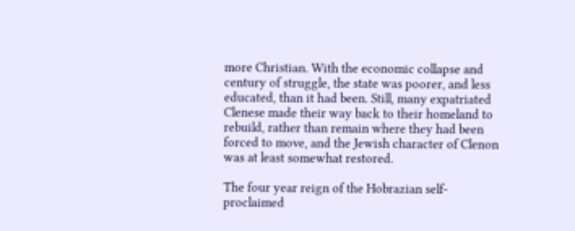more Christian. With the economic collapse and century of struggle, the state was poorer, and less educated, than it had been. Still, many expatriated Clenese made their way back to their homeland to rebuild, rather than remain where they had been forced to move, and the Jewish character of Clenon was at least somewhat restored.

The four year reign of the Hobrazian self-proclaimed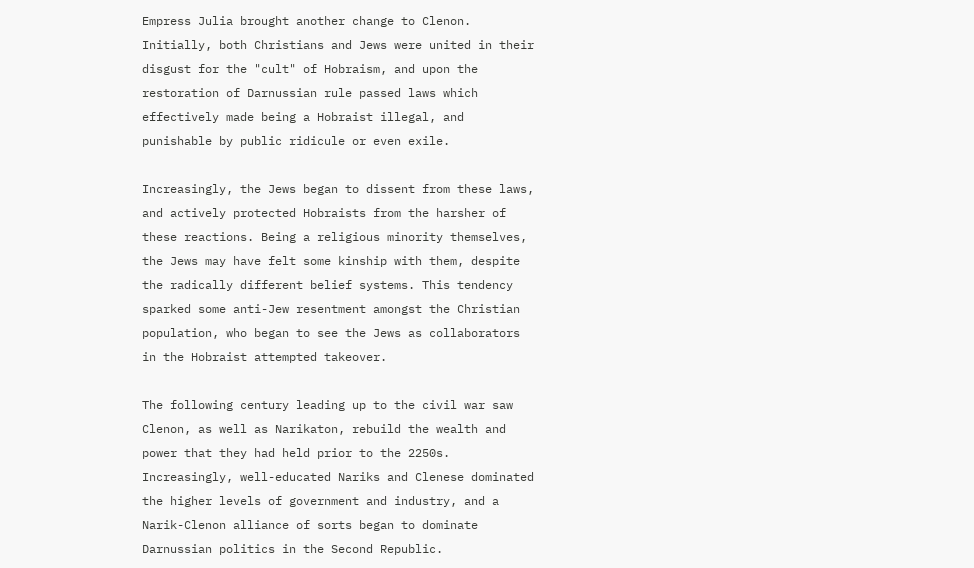Empress Julia brought another change to Clenon. Initially, both Christians and Jews were united in their disgust for the "cult" of Hobraism, and upon the restoration of Darnussian rule passed laws which effectively made being a Hobraist illegal, and punishable by public ridicule or even exile.

Increasingly, the Jews began to dissent from these laws, and actively protected Hobraists from the harsher of these reactions. Being a religious minority themselves, the Jews may have felt some kinship with them, despite the radically different belief systems. This tendency sparked some anti-Jew resentment amongst the Christian population, who began to see the Jews as collaborators in the Hobraist attempted takeover.

The following century leading up to the civil war saw Clenon, as well as Narikaton, rebuild the wealth and power that they had held prior to the 2250s. Increasingly, well-educated Nariks and Clenese dominated the higher levels of government and industry, and a Narik-Clenon alliance of sorts began to dominate Darnussian politics in the Second Republic.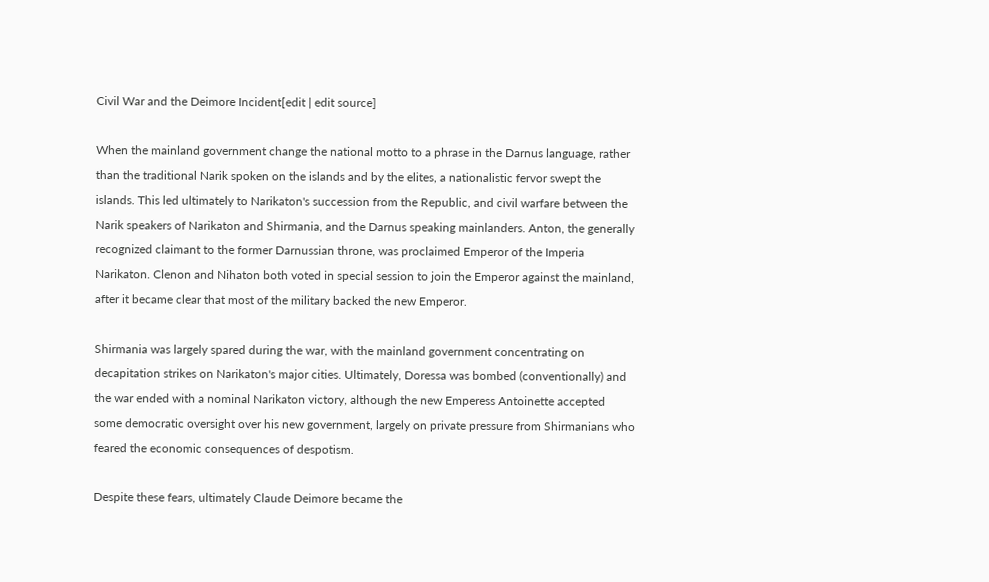Civil War and the Deimore Incident[edit | edit source]

When the mainland government change the national motto to a phrase in the Darnus language, rather than the traditional Narik spoken on the islands and by the elites, a nationalistic fervor swept the islands. This led ultimately to Narikaton's succession from the Republic, and civil warfare between the Narik speakers of Narikaton and Shirmania, and the Darnus speaking mainlanders. Anton, the generally recognized claimant to the former Darnussian throne, was proclaimed Emperor of the Imperia Narikaton. Clenon and Nihaton both voted in special session to join the Emperor against the mainland, after it became clear that most of the military backed the new Emperor.

Shirmania was largely spared during the war, with the mainland government concentrating on decapitation strikes on Narikaton's major cities. Ultimately, Doressa was bombed (conventionally) and the war ended with a nominal Narikaton victory, although the new Emperess Antoinette accepted some democratic oversight over his new government, largely on private pressure from Shirmanians who feared the economic consequences of despotism.

Despite these fears, ultimately Claude Deimore became the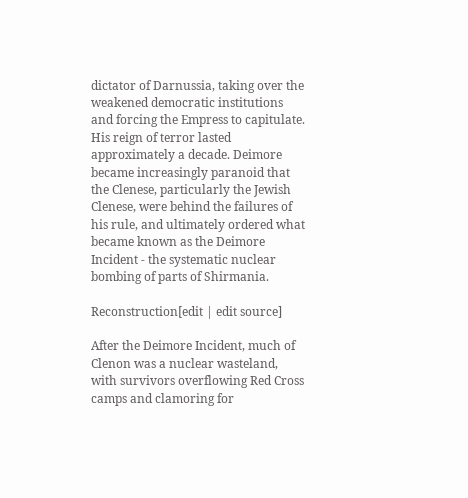dictator of Darnussia, taking over the weakened democratic institutions and forcing the Empress to capitulate. His reign of terror lasted approximately a decade. Deimore became increasingly paranoid that the Clenese, particularly the Jewish Clenese, were behind the failures of his rule, and ultimately ordered what became known as the Deimore Incident - the systematic nuclear bombing of parts of Shirmania.

Reconstruction[edit | edit source]

After the Deimore Incident, much of Clenon was a nuclear wasteland, with survivors overflowing Red Cross camps and clamoring for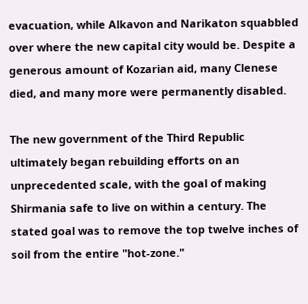evacuation, while Alkavon and Narikaton squabbled over where the new capital city would be. Despite a generous amount of Kozarian aid, many Clenese died, and many more were permanently disabled.

The new government of the Third Republic ultimately began rebuilding efforts on an unprecedented scale, with the goal of making Shirmania safe to live on within a century. The stated goal was to remove the top twelve inches of soil from the entire "hot-zone."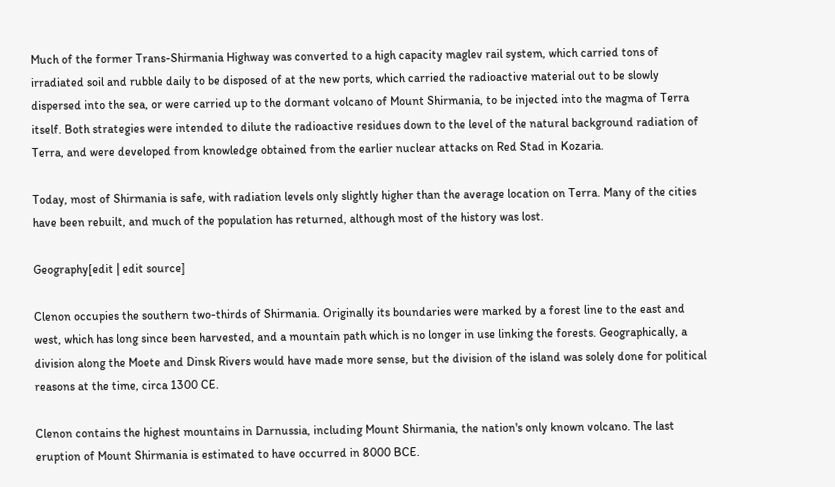Much of the former Trans-Shirmania Highway was converted to a high capacity maglev rail system, which carried tons of irradiated soil and rubble daily to be disposed of at the new ports, which carried the radioactive material out to be slowly dispersed into the sea, or were carried up to the dormant volcano of Mount Shirmania, to be injected into the magma of Terra itself. Both strategies were intended to dilute the radioactive residues down to the level of the natural background radiation of Terra, and were developed from knowledge obtained from the earlier nuclear attacks on Red Stad in Kozaria.

Today, most of Shirmania is safe, with radiation levels only slightly higher than the average location on Terra. Many of the cities have been rebuilt, and much of the population has returned, although most of the history was lost.

Geography[edit | edit source]

Clenon occupies the southern two-thirds of Shirmania. Originally its boundaries were marked by a forest line to the east and west, which has long since been harvested, and a mountain path which is no longer in use linking the forests. Geographically, a division along the Moete and Dinsk Rivers would have made more sense, but the division of the island was solely done for political reasons at the time, circa 1300 CE.

Clenon contains the highest mountains in Darnussia, including Mount Shirmania, the nation's only known volcano. The last eruption of Mount Shirmania is estimated to have occurred in 8000 BCE.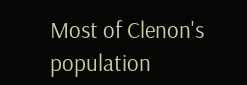Most of Clenon's population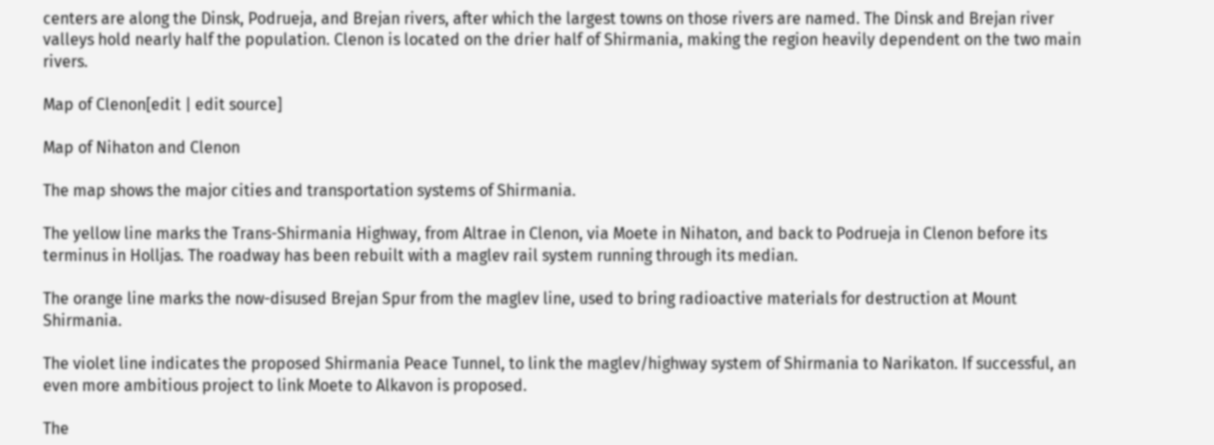centers are along the Dinsk, Podrueja, and Brejan rivers, after which the largest towns on those rivers are named. The Dinsk and Brejan river valleys hold nearly half the population. Clenon is located on the drier half of Shirmania, making the region heavily dependent on the two main rivers.

Map of Clenon[edit | edit source]

Map of Nihaton and Clenon

The map shows the major cities and transportation systems of Shirmania.

The yellow line marks the Trans-Shirmania Highway, from Altrae in Clenon, via Moete in Nihaton, and back to Podrueja in Clenon before its terminus in Holljas. The roadway has been rebuilt with a maglev rail system running through its median.

The orange line marks the now-disused Brejan Spur from the maglev line, used to bring radioactive materials for destruction at Mount Shirmania.

The violet line indicates the proposed Shirmania Peace Tunnel, to link the maglev/highway system of Shirmania to Narikaton. If successful, an even more ambitious project to link Moete to Alkavon is proposed.

The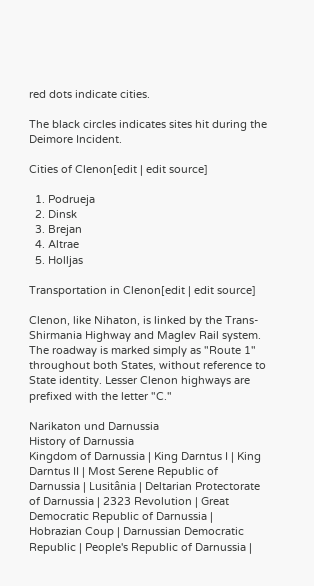red dots indicate cities.

The black circles indicates sites hit during the Deimore Incident.

Cities of Clenon[edit | edit source]

  1. Podrueja
  2. Dinsk
  3. Brejan
  4. Altrae
  5. Holljas

Transportation in Clenon[edit | edit source]

Clenon, like Nihaton, is linked by the Trans-Shirmania Highway and Maglev Rail system. The roadway is marked simply as "Route 1" throughout both States, without reference to State identity. Lesser Clenon highways are prefixed with the letter "C."

Narikaton und Darnussia
History of Darnussia
Kingdom of Darnussia | King Darntus I | King Darntus II | Most Serene Republic of Darnussia | Lusitânia | Deltarian Protectorate of Darnussia | 2323 Revolution | Great Democratic Republic of Darnussia | Hobrazian Coup | Darnussian Democratic Republic | People's Republic of Darnussia |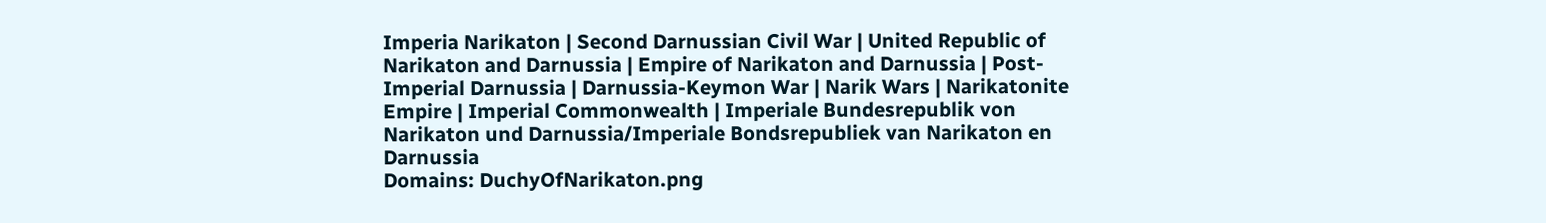Imperia Narikaton | Second Darnussian Civil War | United Republic of Narikaton and Darnussia | Empire of Narikaton and Darnussia | Post-Imperial Darnussia | Darnussia-Keymon War | Narik Wars | Narikatonite Empire | Imperial Commonwealth | Imperiale Bundesrepublik von Narikaton und Darnussia/Imperiale Bondsrepubliek van Narikaton en Darnussia
Domains: DuchyOfNarikaton.png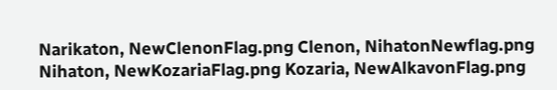Narikaton, NewClenonFlag.png Clenon, NihatonNewflag.png Nihaton, NewKozariaFlag.png Kozaria, NewAlkavonFlag.png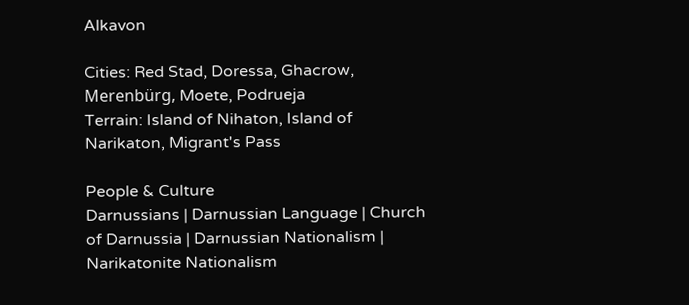Alkavon

Cities: Red Stad, Doressa, Ghacrow, Merenbürg, Moete, Podrueja
Terrain: Island of Nihaton, Island of Narikaton, Migrant's Pass

People & Culture
Darnussians | Darnussian Language | Church of Darnussia | Darnussian Nationalism | Narikatonite Nationalism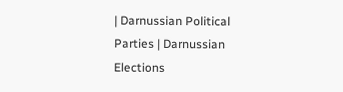| Darnussian Political Parties | Darnussian Elections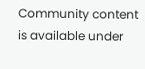Community content is available under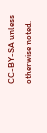CC-BY-SA unless otherwise noted.